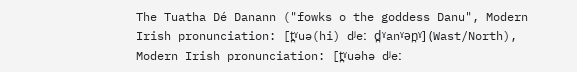The Tuatha Dé Danann ("fowks o the goddess Danu", Modern Irish pronunciation: [t̪ˠuə(hi) dʲeː d̪ˠanˠən̪ˠ] (Wast/North), Modern Irish pronunciation: [t̪ˠuəhə dʲeː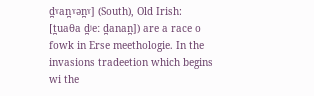d̪ˠan̪ˠən̪ˠ] (South), Old Irish: [t̪uaθa d̪ʲeː d̪anan̪]) are a race o fowk in Erse meethologie. In the invasions tradeetion which begins wi the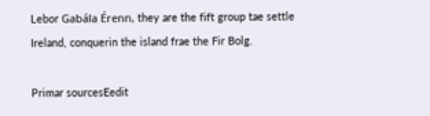Lebor Gabála Érenn, they are the fift group tae settle Ireland, conquerin the island frae the Fir Bolg.

Primar sourcesEedit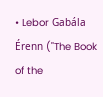• Lebor Gabála Érenn ("The Book of the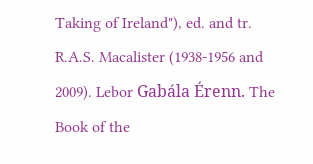Taking of Ireland"), ed. and tr. R.A.S. Macalister (1938-1956 and 2009). Lebor Gabála Érenn. The Book of the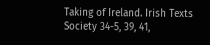Taking of Ireland. Irish Texts Society 34-5, 39, 41,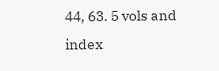44, 63. 5 vols and index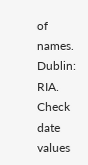of names. Dublin: RIA. Check date values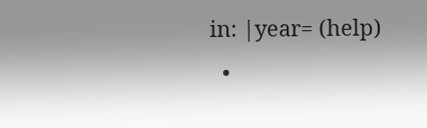in: |year= (help)
  •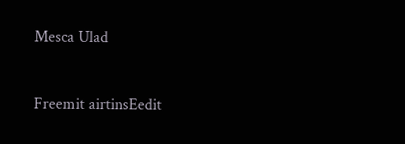Mesca Ulad


Freemit airtinsEedit